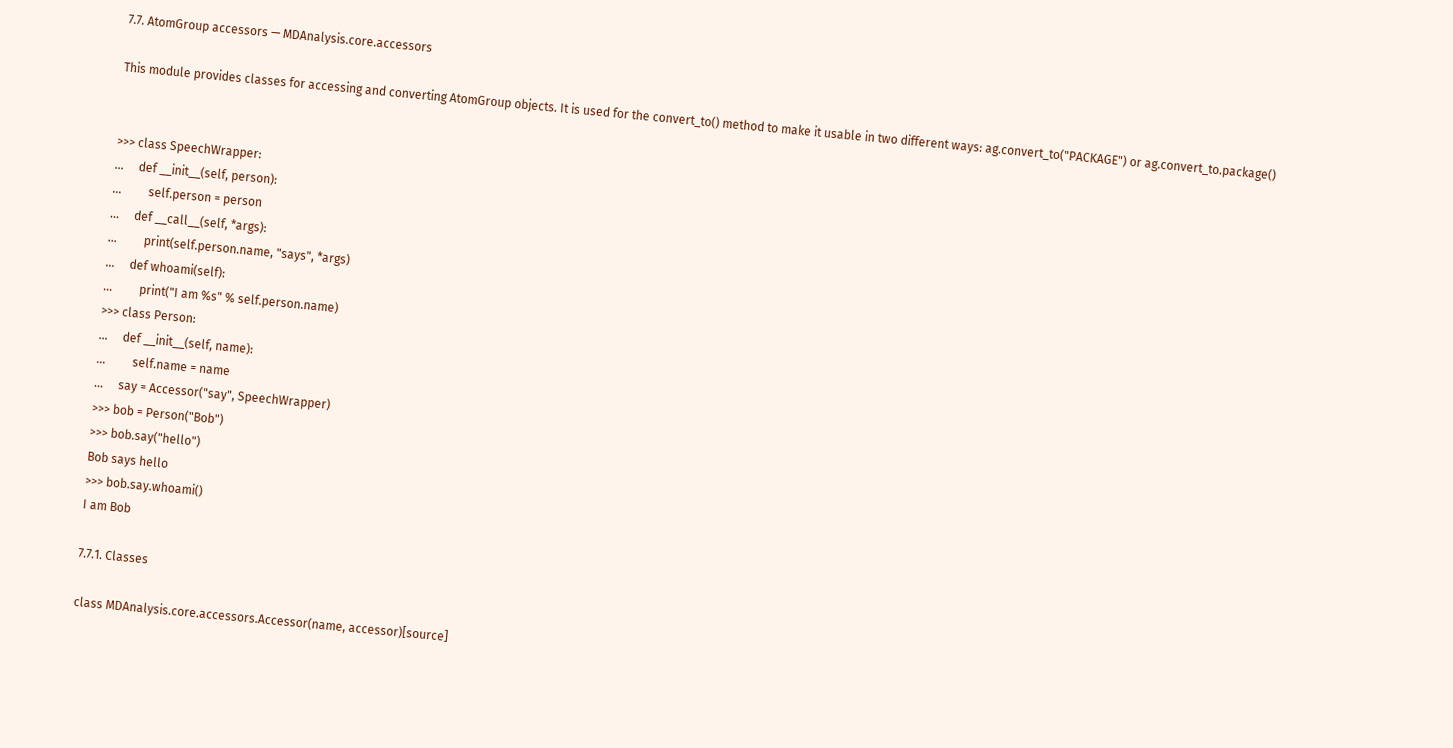7.7. AtomGroup accessors — MDAnalysis.core.accessors

This module provides classes for accessing and converting AtomGroup objects. It is used for the convert_to() method to make it usable in two different ways: ag.convert_to("PACKAGE") or ag.convert_to.package()


>>> class SpeechWrapper:
...     def __init__(self, person):
...         self.person = person
...     def __call__(self, *args):
...         print(self.person.name, "says", *args)
...     def whoami(self):
...         print("I am %s" % self.person.name)
>>> class Person:
...     def __init__(self, name):
...         self.name = name
...     say = Accessor("say", SpeechWrapper)
>>> bob = Person("Bob")
>>> bob.say("hello")
Bob says hello
>>> bob.say.whoami()
I am Bob

7.7.1. Classes

class MDAnalysis.core.accessors.Accessor(name, accessor)[source]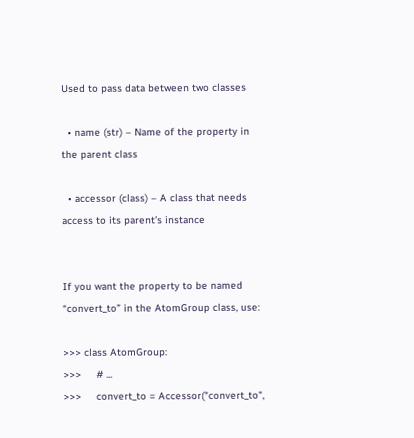Used to pass data between two classes

  • name (str) – Name of the property in the parent class

  • accessor (class) – A class that needs access to its parent’s instance


If you want the property to be named “convert_to” in the AtomGroup class, use:

>>> class AtomGroup:
>>>     # ...
>>>     convert_to = Accessor("convert_to",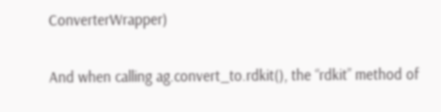ConverterWrapper)

And when calling ag.convert_to.rdkit(), the “rdkit” method of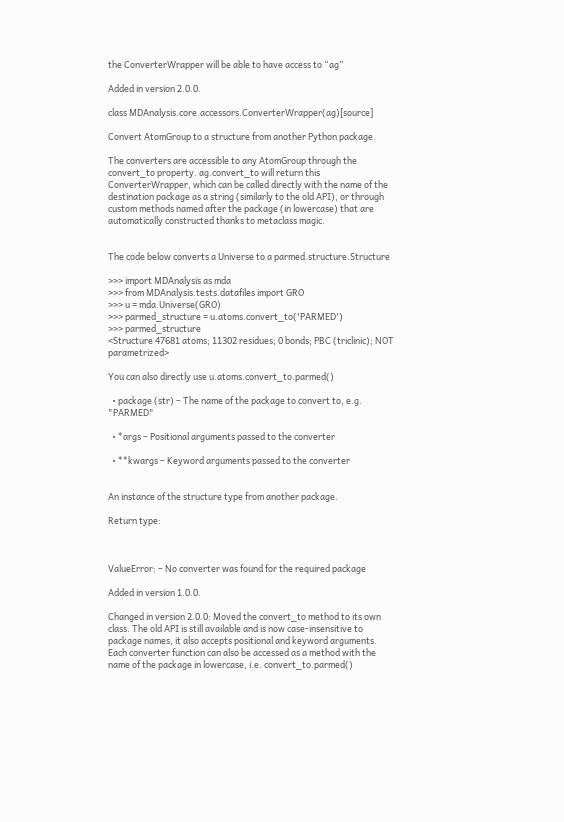the ConverterWrapper will be able to have access to “ag”

Added in version 2.0.0.

class MDAnalysis.core.accessors.ConverterWrapper(ag)[source]

Convert AtomGroup to a structure from another Python package.

The converters are accessible to any AtomGroup through the convert_to property. ag.convert_to will return this ConverterWrapper, which can be called directly with the name of the destination package as a string (similarly to the old API), or through custom methods named after the package (in lowercase) that are automatically constructed thanks to metaclass magic.


The code below converts a Universe to a parmed.structure.Structure

>>> import MDAnalysis as mda
>>> from MDAnalysis.tests.datafiles import GRO
>>> u = mda.Universe(GRO)
>>> parmed_structure = u.atoms.convert_to('PARMED')
>>> parmed_structure
<Structure 47681 atoms; 11302 residues; 0 bonds; PBC (triclinic); NOT parametrized>

You can also directly use u.atoms.convert_to.parmed()

  • package (str) – The name of the package to convert to, e.g. "PARMED"

  • *args – Positional arguments passed to the converter

  • **kwargs – Keyword arguments passed to the converter


An instance of the structure type from another package.

Return type:



ValueError: – No converter was found for the required package

Added in version 1.0.0.

Changed in version 2.0.0: Moved the convert_to method to its own class. The old API is still available and is now case-insensitive to package names, it also accepts positional and keyword arguments. Each converter function can also be accessed as a method with the name of the package in lowercase, i.e. convert_to.parmed()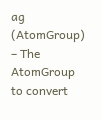ag (AtomGroup) – The AtomGroup to convert